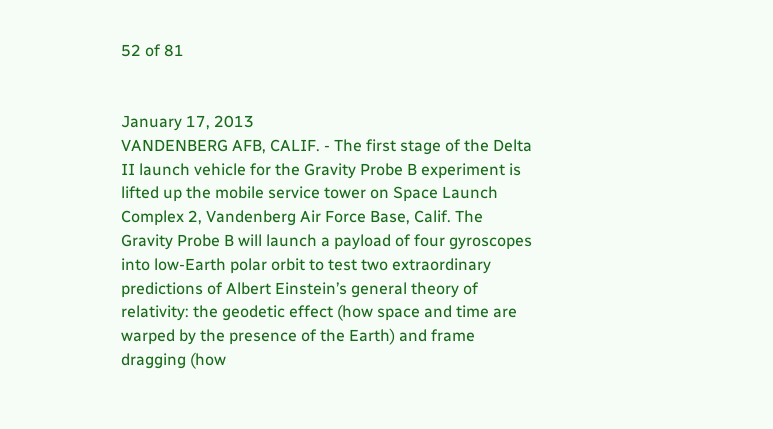52 of 81


January 17, 2013
VANDENBERG AFB, CALIF. - The first stage of the Delta II launch vehicle for the Gravity Probe B experiment is lifted up the mobile service tower on Space Launch Complex 2, Vandenberg Air Force Base, Calif. The Gravity Probe B will launch a payload of four gyroscopes into low-Earth polar orbit to test two extraordinary predictions of Albert Einstein’s general theory of relativity: the geodetic effect (how space and time are warped by the presence of the Earth) and frame dragging (how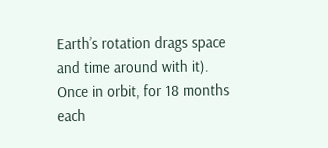Earth’s rotation drags space and time around with it). Once in orbit, for 18 months each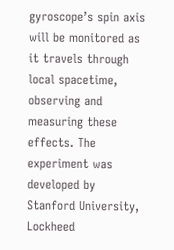gyroscope’s spin axis will be monitored as it travels through local spacetime, observing and measuring these effects. The experiment was developed by Stanford University, Lockheed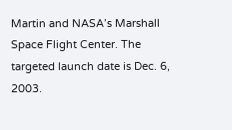Martin and NASA’s Marshall Space Flight Center. The targeted launch date is Dec. 6, 2003.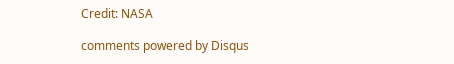Credit: NASA

comments powered by Disqus